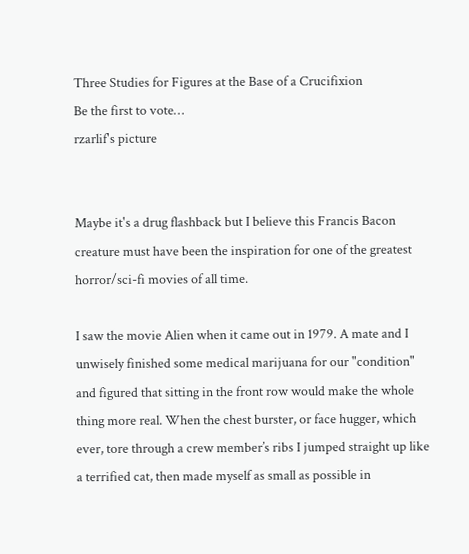Three Studies for Figures at the Base of a Crucifixion
Be the first to vote…
rzarlif's picture


Maybe it's a drug flashback but I believe this Francis Bacon creature must have been the inspiration for one of the greatest horror/sci-fi movies of all time.

I saw the movie Alien when it came out in 1979. A mate and I unwisely finished some medical marijuana for our "condition" and figured that sitting in the front row would make the whole thing more real. When the chest burster, or face hugger, which ever, tore through a crew member’s ribs I jumped straight up like a terrified cat, then made myself as small as possible in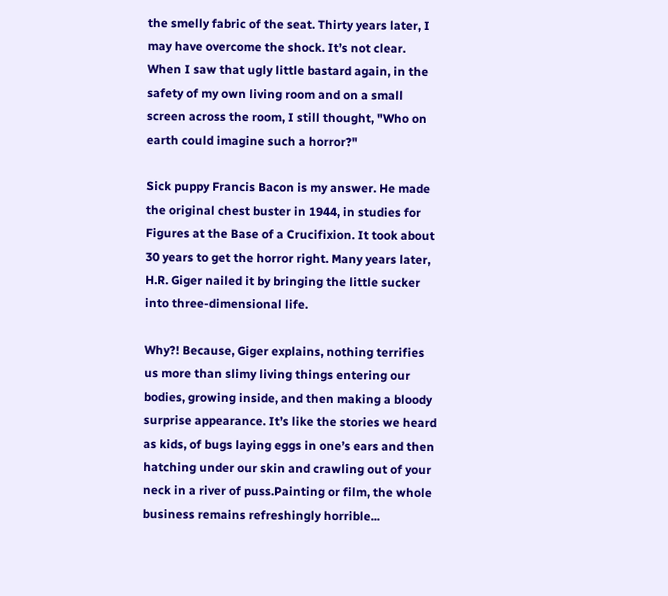the smelly fabric of the seat. Thirty years later, I may have overcome the shock. It’s not clear. When I saw that ugly little bastard again, in the safety of my own living room and on a small screen across the room, I still thought, "Who on earth could imagine such a horror?"

Sick puppy Francis Bacon is my answer. He made the original chest buster in 1944, in studies for Figures at the Base of a Crucifixion. It took about 30 years to get the horror right. Many years later, H.R. Giger nailed it by bringing the little sucker into three-dimensional life.

Why?! Because, Giger explains, nothing terrifies us more than slimy living things entering our bodies, growing inside, and then making a bloody surprise appearance. It’s like the stories we heard as kids, of bugs laying eggs in one’s ears and then hatching under our skin and crawling out of your neck in a river of puss.Painting or film, the whole business remains refreshingly horrible...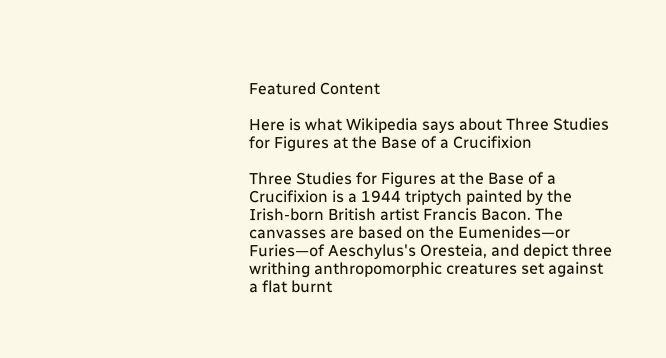Featured Content

Here is what Wikipedia says about Three Studies for Figures at the Base of a Crucifixion

Three Studies for Figures at the Base of a Crucifixion is a 1944 triptych painted by the Irish-born British artist Francis Bacon. The canvasses are based on the Eumenides—or Furies—of Aeschylus's Oresteia, and depict three writhing anthropomorphic creatures set against a flat burnt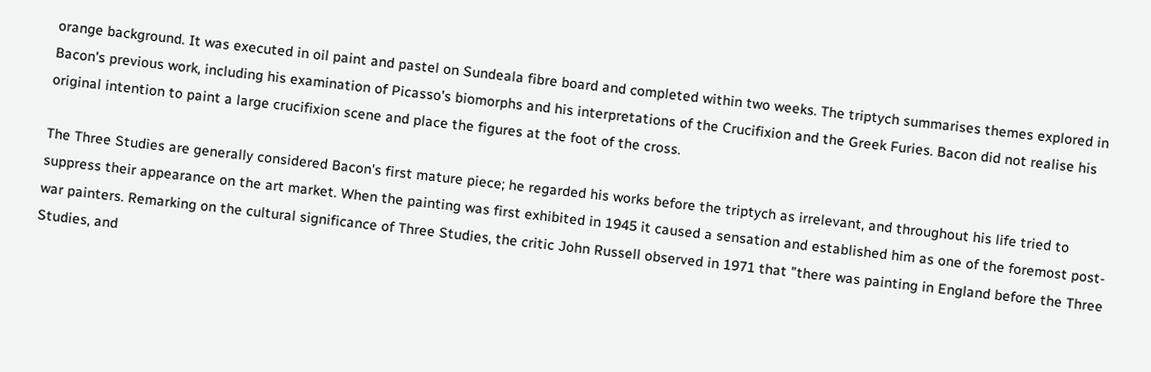orange background. It was executed in oil paint and pastel on Sundeala fibre board and completed within two weeks. The triptych summarises themes explored in Bacon's previous work, including his examination of Picasso's biomorphs and his interpretations of the Crucifixion and the Greek Furies. Bacon did not realise his original intention to paint a large crucifixion scene and place the figures at the foot of the cross.

The Three Studies are generally considered Bacon's first mature piece; he regarded his works before the triptych as irrelevant, and throughout his life tried to suppress their appearance on the art market. When the painting was first exhibited in 1945 it caused a sensation and established him as one of the foremost post-war painters. Remarking on the cultural significance of Three Studies, the critic John Russell observed in 1971 that "there was painting in England before the Three Studies, and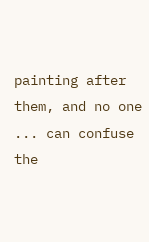painting after them, and no one ... can confuse the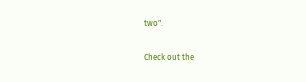two".

Check out the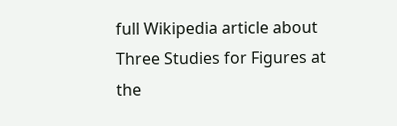full Wikipedia article about Three Studies for Figures at the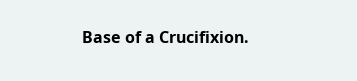Base of a Crucifixion.